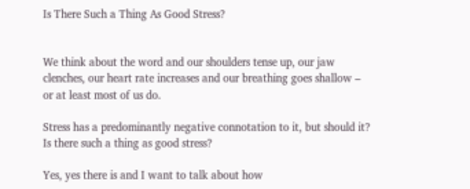Is There Such a Thing As Good Stress?


We think about the word and our shoulders tense up, our jaw clenches, our heart rate increases and our breathing goes shallow – or at least most of us do.

Stress has a predominantly negative connotation to it, but should it? Is there such a thing as good stress?

Yes, yes there is and I want to talk about how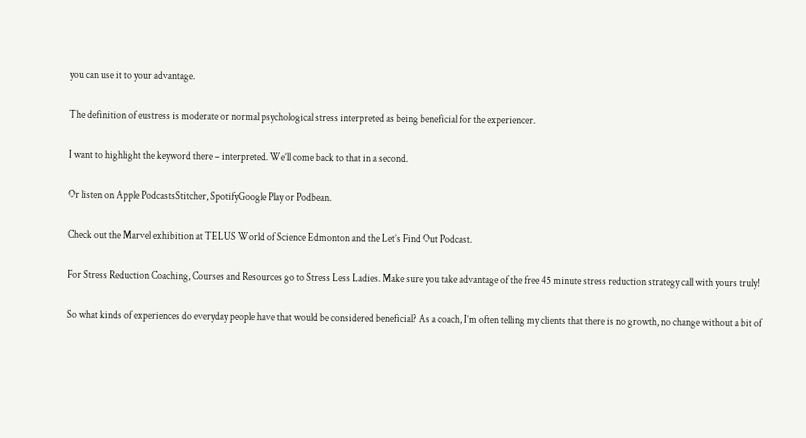you can use it to your advantage.

The definition of eustress is moderate or normal psychological stress interpreted as being beneficial for the experiencer.

I want to highlight the keyword there – interpreted. We’ll come back to that in a second.

Or listen on Apple PodcastsStitcher, SpotifyGoogle Play or Podbean.

Check out the Marvel exhibition at TELUS World of Science Edmonton and the Let’s Find Out Podcast.

For Stress Reduction Coaching, Courses and Resources go to Stress Less Ladies. Make sure you take advantage of the free 45 minute stress reduction strategy call with yours truly!

So what kinds of experiences do everyday people have that would be considered beneficial? As a coach, I’m often telling my clients that there is no growth, no change without a bit of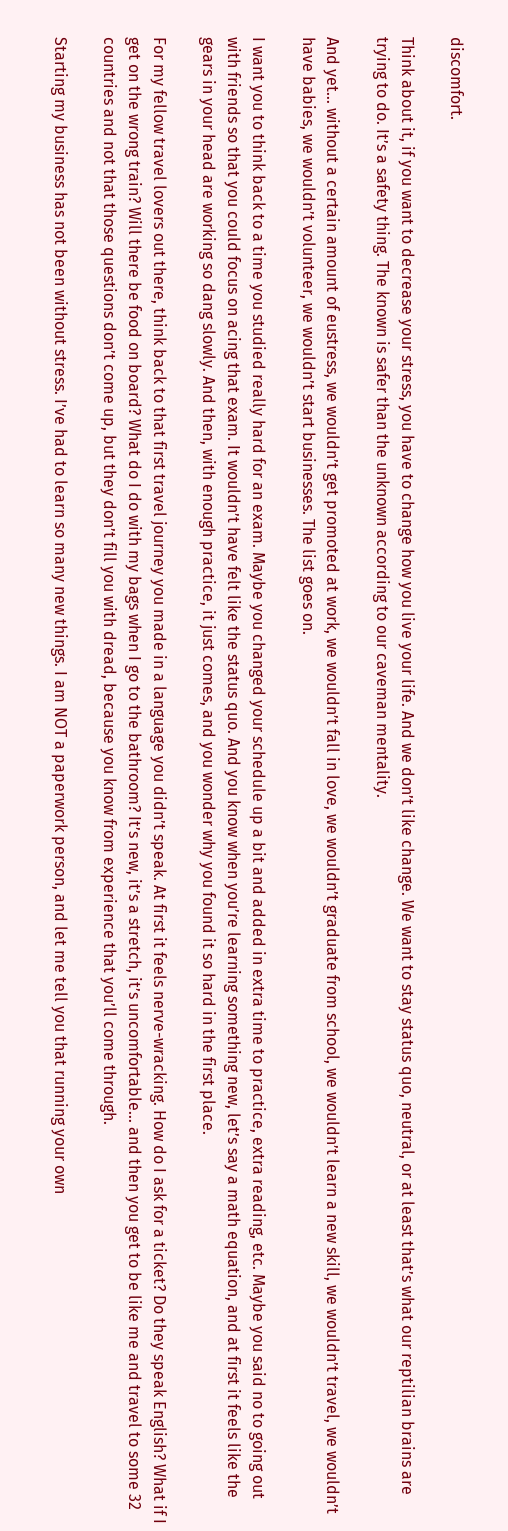discomfort.

Think about it, if you want to decrease your stress, you have to change how you live your life. And we don’t like change. We want to stay status quo, neutral, or at least that’s what our reptilian brains are trying to do. It’s a safety thing. The known is safer than the unknown according to our caveman mentality.

And yet… without a certain amount of eustress, we wouldn’t get promoted at work, we wouldn’t fall in love, we wouldn’t graduate from school, we wouldn’t learn a new skill, we wouldn’t travel, we wouldn’t have babies, we wouldn’t volunteer, we wouldn’t start businesses. The list goes on.

I want you to think back to a time you studied really hard for an exam. Maybe you changed your schedule up a bit and added in extra time to practice, extra reading, etc. Maybe you said no to going out with friends so that you could focus on acing that exam. It wouldn’t have felt like the status quo. And you know when you’re learning something new, let’s say a math equation, and at first it feels like the gears in your head are working so dang slowly. And then, with enough practice, it just comes, and you wonder why you found it so hard in the first place.

For my fellow travel lovers out there, think back to that first travel journey you made in a language you didn’t speak. At first it feels nerve-wracking. How do I ask for a ticket? Do they speak English? What if I get on the wrong train? Will there be food on board? What do I do with my bags when I go to the bathroom? It’s new, it’s a stretch, it’s uncomfortable… and then you get to be like me and travel to some 32 countries and not that those questions don’t come up, but they don’t fill you with dread, because you know from experience that you’ll come through.

Starting my business has not been without stress. I’ve had to learn so many new things. I am NOT a paperwork person, and let me tell you that running your own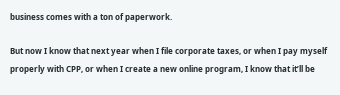business comes with a ton of paperwork.

But now I know that next year when I file corporate taxes, or when I pay myself properly with CPP, or when I create a new online program, I know that it’ll be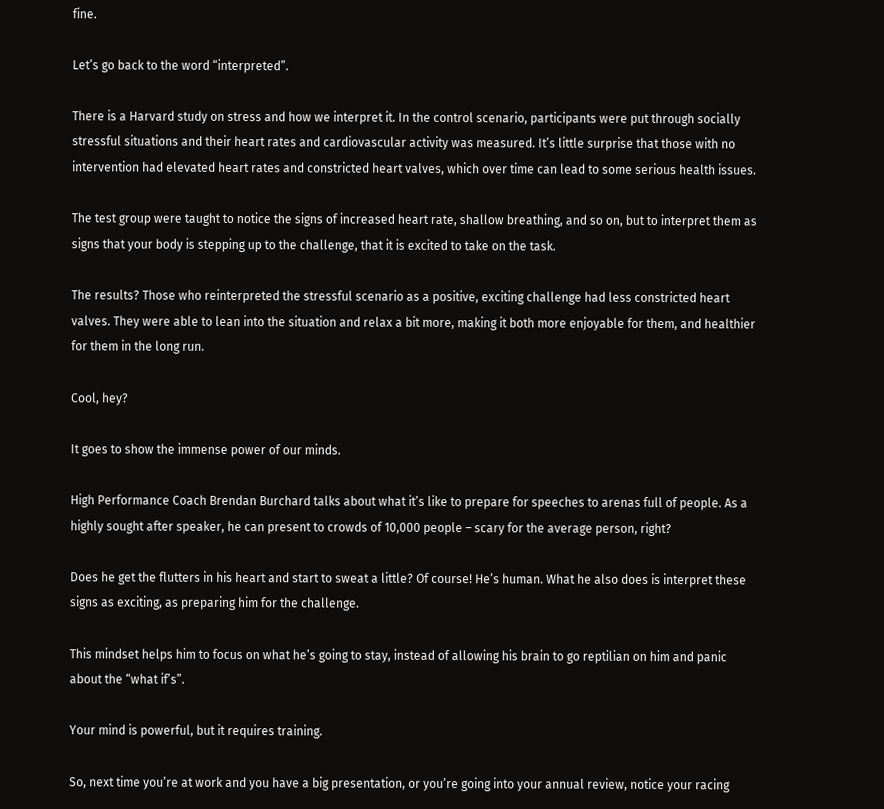fine.

Let’s go back to the word “interpreted”.

There is a Harvard study on stress and how we interpret it. In the control scenario, participants were put through socially stressful situations and their heart rates and cardiovascular activity was measured. It’s little surprise that those with no intervention had elevated heart rates and constricted heart valves, which over time can lead to some serious health issues.

The test group were taught to notice the signs of increased heart rate, shallow breathing, and so on, but to interpret them as signs that your body is stepping up to the challenge, that it is excited to take on the task.

The results? Those who reinterpreted the stressful scenario as a positive, exciting challenge had less constricted heart valves. They were able to lean into the situation and relax a bit more, making it both more enjoyable for them, and healthier for them in the long run.

Cool, hey?

It goes to show the immense power of our minds.

High Performance Coach Brendan Burchard talks about what it’s like to prepare for speeches to arenas full of people. As a highly sought after speaker, he can present to crowds of 10,000 people – scary for the average person, right?

Does he get the flutters in his heart and start to sweat a little? Of course! He’s human. What he also does is interpret these signs as exciting, as preparing him for the challenge.

This mindset helps him to focus on what he’s going to stay, instead of allowing his brain to go reptilian on him and panic about the “what if’s”.

Your mind is powerful, but it requires training.

So, next time you’re at work and you have a big presentation, or you’re going into your annual review, notice your racing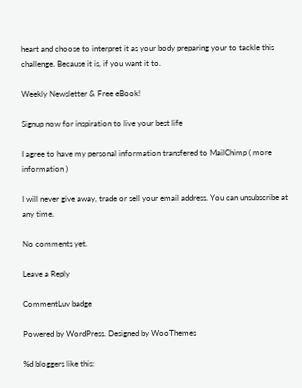heart and choose to interpret it as your body preparing your to tackle this challenge. Because it is, if you want it to.

Weekly Newsletter & Free eBook!

Signup now for inspiration to live your best life

I agree to have my personal information transfered to MailChimp ( more information )

I will never give away, trade or sell your email address. You can unsubscribe at any time.

No comments yet.

Leave a Reply

CommentLuv badge

Powered by WordPress. Designed by WooThemes

%d bloggers like this: